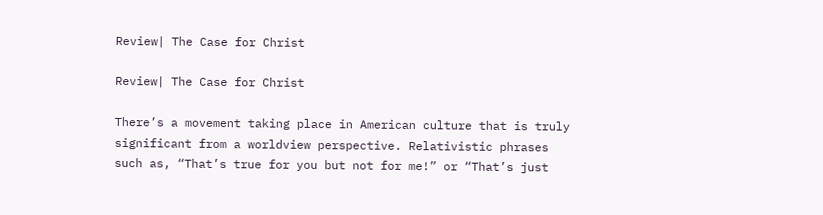Review| The Case for Christ

Review| The Case for Christ

There’s a movement taking place in American culture that is truly significant from a worldview perspective. Relativistic phrases such as, “That’s true for you but not for me!” or “That’s just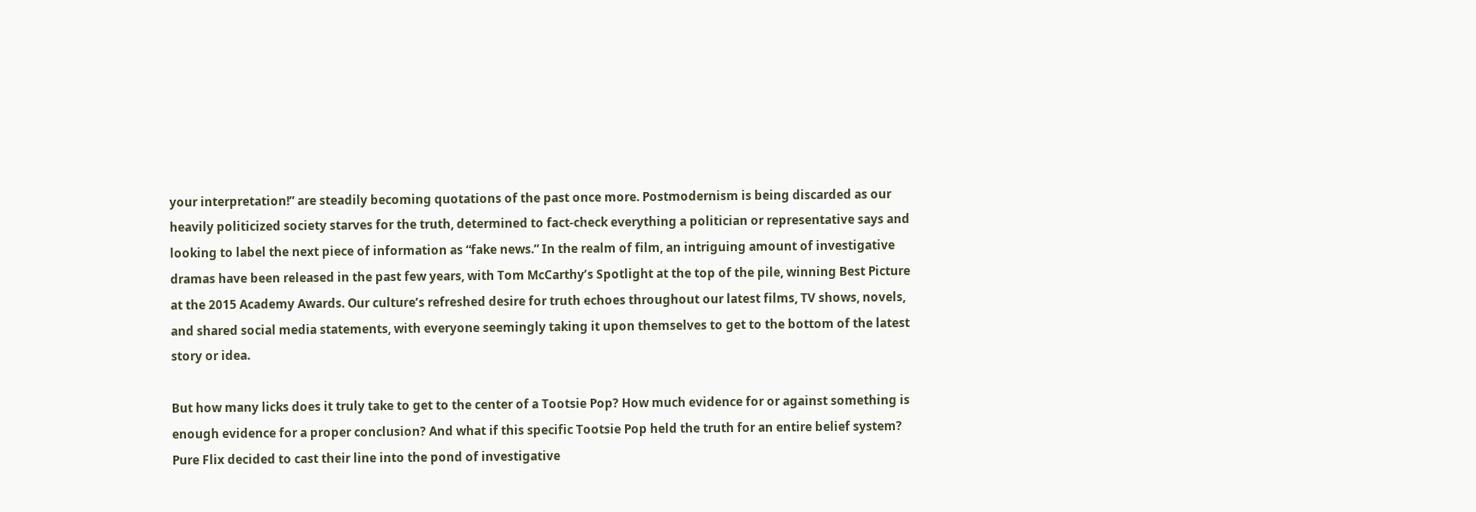your interpretation!” are steadily becoming quotations of the past once more. Postmodernism is being discarded as our heavily politicized society starves for the truth, determined to fact-check everything a politician or representative says and looking to label the next piece of information as “fake news.” In the realm of film, an intriguing amount of investigative dramas have been released in the past few years, with Tom McCarthy’s Spotlight at the top of the pile, winning Best Picture at the 2015 Academy Awards. Our culture’s refreshed desire for truth echoes throughout our latest films, TV shows, novels, and shared social media statements, with everyone seemingly taking it upon themselves to get to the bottom of the latest story or idea.

But how many licks does it truly take to get to the center of a Tootsie Pop? How much evidence for or against something is enough evidence for a proper conclusion? And what if this specific Tootsie Pop held the truth for an entire belief system? Pure Flix decided to cast their line into the pond of investigative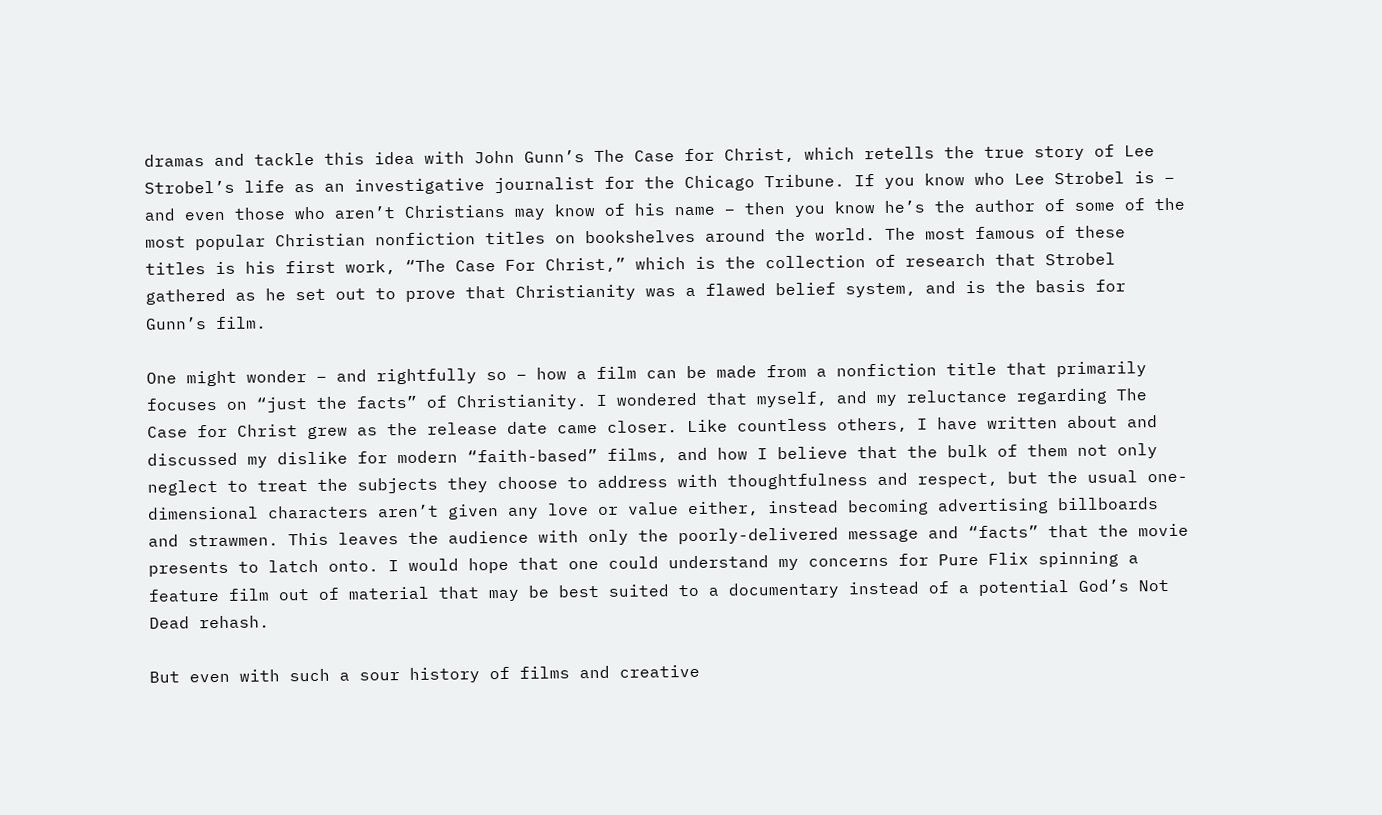dramas and tackle this idea with John Gunn’s The Case for Christ, which retells the true story of Lee Strobel’s life as an investigative journalist for the Chicago Tribune. If you know who Lee Strobel is – and even those who aren’t Christians may know of his name – then you know he’s the author of some of the most popular Christian nonfiction titles on bookshelves around the world. The most famous of these titles is his first work, “The Case For Christ,” which is the collection of research that Strobel gathered as he set out to prove that Christianity was a flawed belief system, and is the basis for Gunn’s film.

One might wonder – and rightfully so – how a film can be made from a nonfiction title that primarily focuses on “just the facts” of Christianity. I wondered that myself, and my reluctance regarding The Case for Christ grew as the release date came closer. Like countless others, I have written about and discussed my dislike for modern “faith-based” films, and how I believe that the bulk of them not only neglect to treat the subjects they choose to address with thoughtfulness and respect, but the usual one-dimensional characters aren’t given any love or value either, instead becoming advertising billboards and strawmen. This leaves the audience with only the poorly-delivered message and “facts” that the movie presents to latch onto. I would hope that one could understand my concerns for Pure Flix spinning a feature film out of material that may be best suited to a documentary instead of a potential God’s Not Dead rehash.

But even with such a sour history of films and creative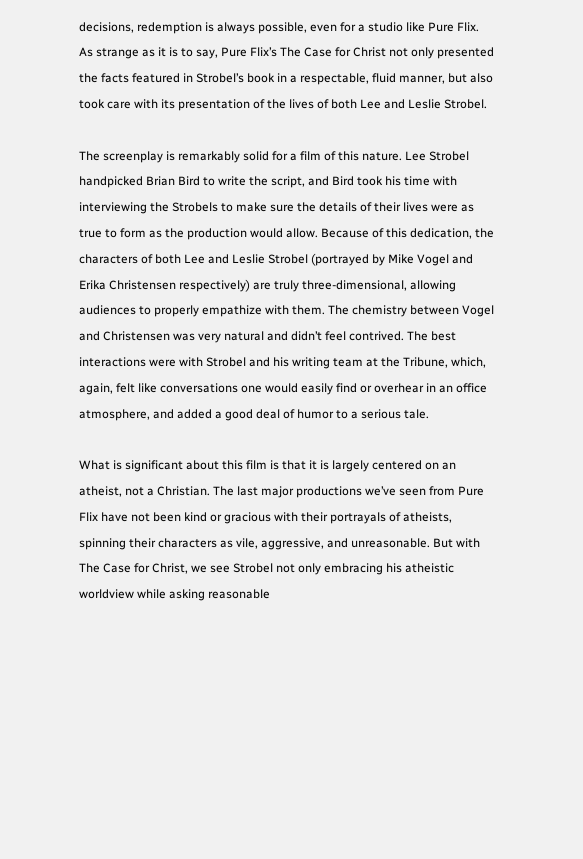decisions, redemption is always possible, even for a studio like Pure Flix. As strange as it is to say, Pure Flix’s The Case for Christ not only presented the facts featured in Strobel’s book in a respectable, fluid manner, but also took care with its presentation of the lives of both Lee and Leslie Strobel.

The screenplay is remarkably solid for a film of this nature. Lee Strobel handpicked Brian Bird to write the script, and Bird took his time with interviewing the Strobels to make sure the details of their lives were as true to form as the production would allow. Because of this dedication, the characters of both Lee and Leslie Strobel (portrayed by Mike Vogel and Erika Christensen respectively) are truly three-dimensional, allowing audiences to properly empathize with them. The chemistry between Vogel and Christensen was very natural and didn’t feel contrived. The best interactions were with Strobel and his writing team at the Tribune, which, again, felt like conversations one would easily find or overhear in an office atmosphere, and added a good deal of humor to a serious tale.

What is significant about this film is that it is largely centered on an atheist, not a Christian. The last major productions we’ve seen from Pure Flix have not been kind or gracious with their portrayals of atheists, spinning their characters as vile, aggressive, and unreasonable. But with The Case for Christ, we see Strobel not only embracing his atheistic worldview while asking reasonable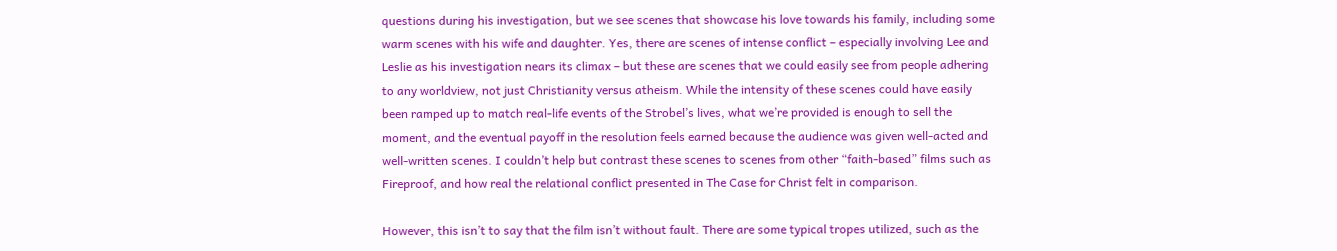questions during his investigation, but we see scenes that showcase his love towards his family, including some warm scenes with his wife and daughter. Yes, there are scenes of intense conflict – especially involving Lee and Leslie as his investigation nears its climax – but these are scenes that we could easily see from people adhering to any worldview, not just Christianity versus atheism. While the intensity of these scenes could have easily been ramped up to match real-life events of the Strobel’s lives, what we’re provided is enough to sell the moment, and the eventual payoff in the resolution feels earned because the audience was given well-acted and well-written scenes. I couldn’t help but contrast these scenes to scenes from other “faith-based” films such as Fireproof, and how real the relational conflict presented in The Case for Christ felt in comparison.

However, this isn’t to say that the film isn’t without fault. There are some typical tropes utilized, such as the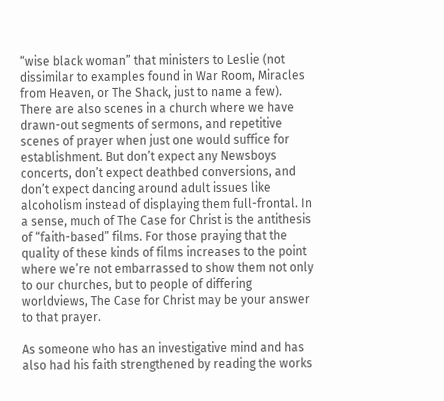“wise black woman” that ministers to Leslie (not dissimilar to examples found in War Room, Miracles from Heaven, or The Shack, just to name a few). There are also scenes in a church where we have drawn-out segments of sermons, and repetitive scenes of prayer when just one would suffice for establishment. But don’t expect any Newsboys concerts, don’t expect deathbed conversions, and don’t expect dancing around adult issues like alcoholism instead of displaying them full-frontal. In a sense, much of The Case for Christ is the antithesis of “faith-based” films. For those praying that the quality of these kinds of films increases to the point where we’re not embarrassed to show them not only to our churches, but to people of differing worldviews, The Case for Christ may be your answer to that prayer.

As someone who has an investigative mind and has also had his faith strengthened by reading the works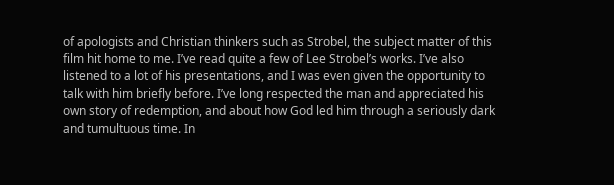of apologists and Christian thinkers such as Strobel, the subject matter of this film hit home to me. I’ve read quite a few of Lee Strobel’s works. I’ve also listened to a lot of his presentations, and I was even given the opportunity to talk with him briefly before. I’ve long respected the man and appreciated his own story of redemption, and about how God led him through a seriously dark and tumultuous time. In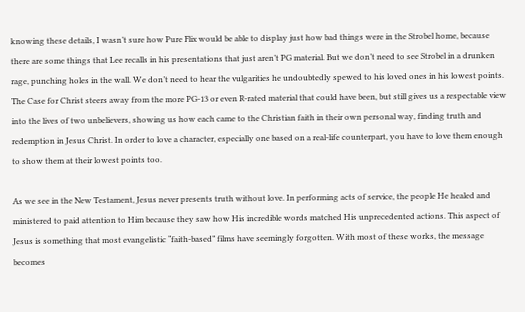knowing these details, I wasn’t sure how Pure Flix would be able to display just how bad things were in the Strobel home, because there are some things that Lee recalls in his presentations that just aren’t PG material. But we don’t need to see Strobel in a drunken rage, punching holes in the wall. We don’t need to hear the vulgarities he undoubtedly spewed to his loved ones in his lowest points. The Case for Christ steers away from the more PG-13 or even R-rated material that could have been, but still gives us a respectable view into the lives of two unbelievers, showing us how each came to the Christian faith in their own personal way, finding truth and redemption in Jesus Christ. In order to love a character, especially one based on a real-life counterpart, you have to love them enough to show them at their lowest points too.

As we see in the New Testament, Jesus never presents truth without love. In performing acts of service, the people He healed and ministered to paid attention to Him because they saw how His incredible words matched His unprecedented actions. This aspect of Jesus is something that most evangelistic “faith-based” films have seemingly forgotten. With most of these works, the message becomes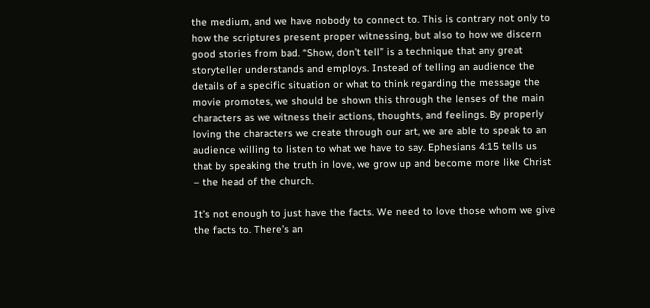the medium, and we have nobody to connect to. This is contrary not only to how the scriptures present proper witnessing, but also to how we discern good stories from bad. “Show, don’t tell” is a technique that any great storyteller understands and employs. Instead of telling an audience the details of a specific situation or what to think regarding the message the movie promotes, we should be shown this through the lenses of the main characters as we witness their actions, thoughts, and feelings. By properly loving the characters we create through our art, we are able to speak to an audience willing to listen to what we have to say. Ephesians 4:15 tells us that by speaking the truth in love, we grow up and become more like Christ – the head of the church.

It’s not enough to just have the facts. We need to love those whom we give the facts to. There’s an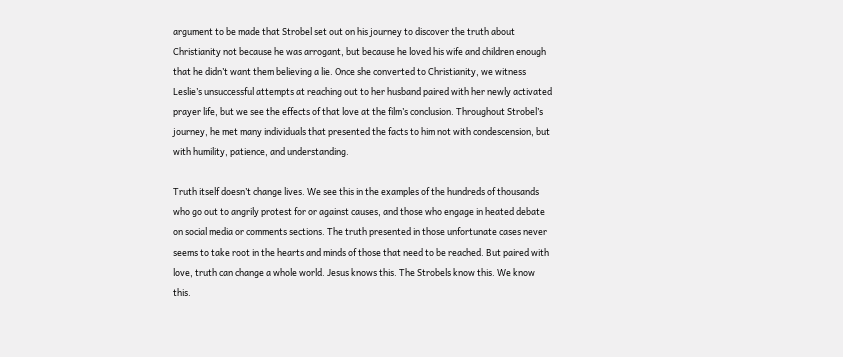argument to be made that Strobel set out on his journey to discover the truth about Christianity not because he was arrogant, but because he loved his wife and children enough that he didn’t want them believing a lie. Once she converted to Christianity, we witness Leslie’s unsuccessful attempts at reaching out to her husband paired with her newly activated prayer life, but we see the effects of that love at the film’s conclusion. Throughout Strobel’s journey, he met many individuals that presented the facts to him not with condescension, but with humility, patience, and understanding.

Truth itself doesn’t change lives. We see this in the examples of the hundreds of thousands who go out to angrily protest for or against causes, and those who engage in heated debate on social media or comments sections. The truth presented in those unfortunate cases never seems to take root in the hearts and minds of those that need to be reached. But paired with love, truth can change a whole world. Jesus knows this. The Strobels know this. We know this.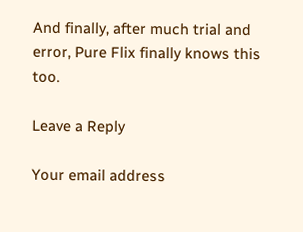And finally, after much trial and error, Pure Flix finally knows this too.

Leave a Reply

Your email address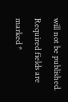will not be published. Required fields are marked *